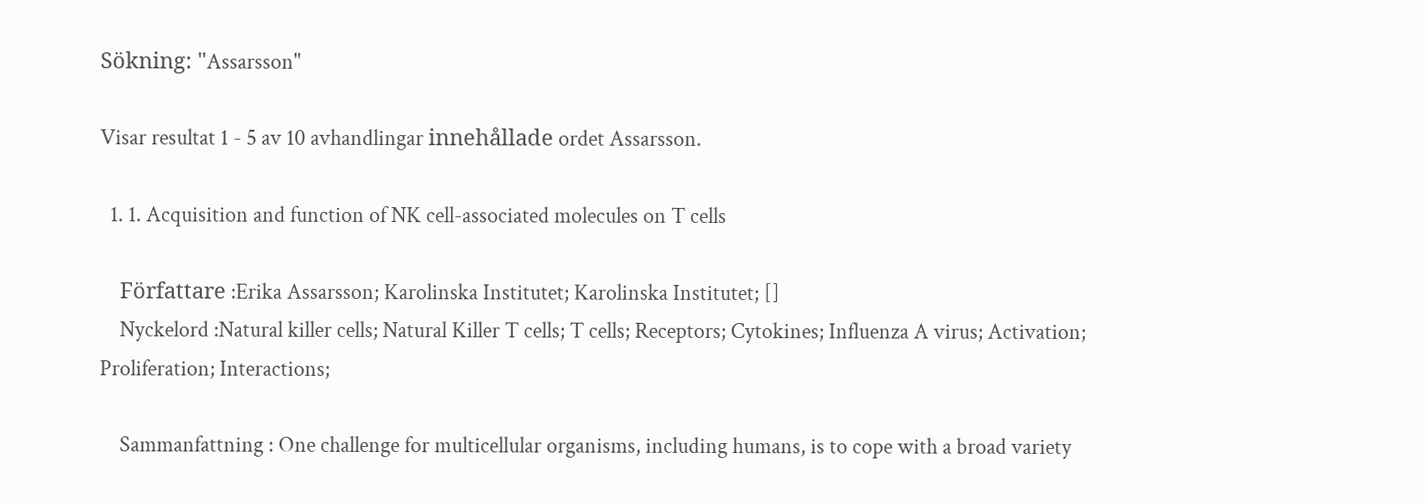Sökning: "Assarsson"

Visar resultat 1 - 5 av 10 avhandlingar innehållade ordet Assarsson.

  1. 1. Acquisition and function of NK cell-associated molecules on T cells

    Författare :Erika Assarsson; Karolinska Institutet; Karolinska Institutet; []
    Nyckelord :Natural killer cells; Natural Killer T cells; T cells; Receptors; Cytokines; Influenza A virus; Activation; Proliferation; Interactions;

    Sammanfattning : One challenge for multicellular organisms, including humans, is to cope with a broad variety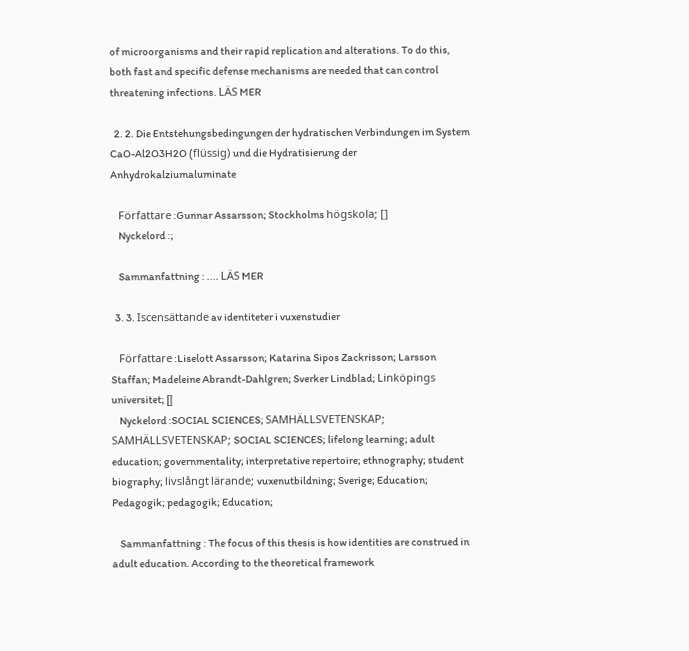of microorganisms and their rapid replication and alterations. To do this, both fast and specific defense mechanisms are needed that can control threatening infections. LÄS MER

  2. 2. Die Entstehungsbedingungen der hydratischen Verbindungen im System CaO-Al2O3H2O (flüssig) und die Hydratisierung der Anhydrokalziumaluminate

    Författare :Gunnar Assarsson; Stockholms högskola; []
    Nyckelord :;

    Sammanfattning : .... LÄS MER

  3. 3. Iscensättande av identiteter i vuxenstudier

    Författare :Liselott Assarsson; Katarina Sipos Zackrisson; Larsson Staffan; Madeleine Abrandt-Dahlgren; Sverker Lindblad; Linköpings universitet; []
    Nyckelord :SOCIAL SCIENCES; SAMHÄLLSVETENSKAP; SAMHÄLLSVETENSKAP; SOCIAL SCIENCES; lifelong learning; adult education; governmentality; interpretative repertoire; ethnography; student biography; livslångt lärande; vuxenutbildning; Sverige; Education; Pedagogik; pedagogik; Education;

    Sammanfattning : The focus of this thesis is how identities are construed in adult education. According to the theoretical framework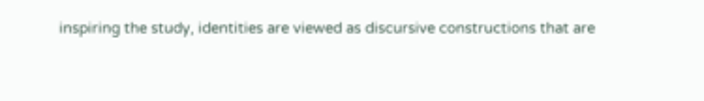inspiring the study, identities are viewed as discursive constructions that are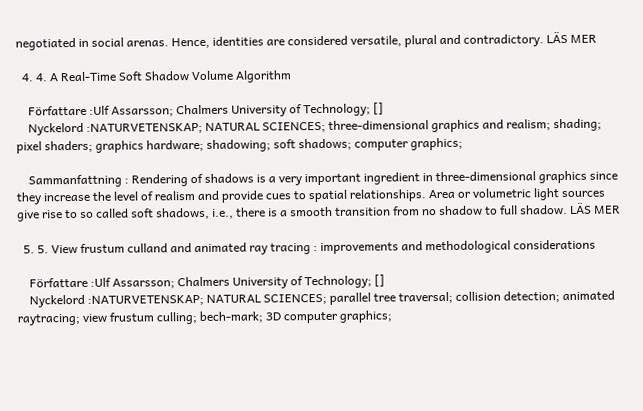negotiated in social arenas. Hence, identities are considered versatile, plural and contradictory. LÄS MER

  4. 4. A Real-Time Soft Shadow Volume Algorithm

    Författare :Ulf Assarsson; Chalmers University of Technology; []
    Nyckelord :NATURVETENSKAP; NATURAL SCIENCES; three-dimensional graphics and realism; shading; pixel shaders; graphics hardware; shadowing; soft shadows; computer graphics;

    Sammanfattning : Rendering of shadows is a very important ingredient in three-dimensional graphics since they increase the level of realism and provide cues to spatial relationships. Area or volumetric light sources give rise to so called soft shadows, i.e., there is a smooth transition from no shadow to full shadow. LÄS MER

  5. 5. View frustum culland and animated ray tracing : improvements and methodological considerations

    Författare :Ulf Assarsson; Chalmers University of Technology; []
    Nyckelord :NATURVETENSKAP; NATURAL SCIENCES; parallel tree traversal; collision detection; animated raytracing; view frustum culling; bech-mark; 3D computer graphics;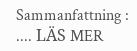Sammanfattning : .... LÄS MER